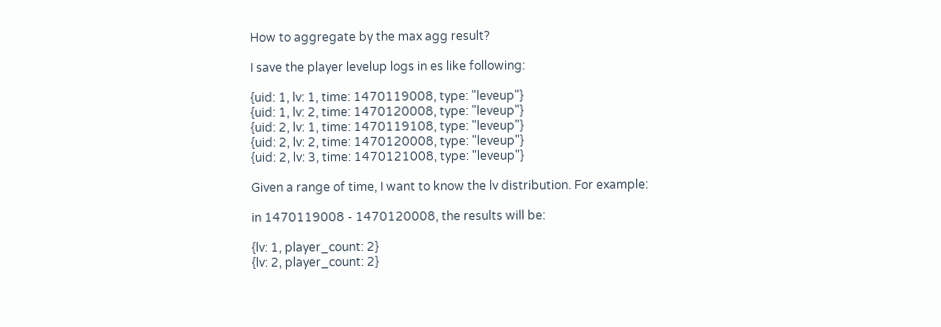How to aggregate by the max agg result?

I save the player levelup logs in es like following:

{uid: 1, lv: 1, time: 1470119008, type: "leveup"}
{uid: 1, lv: 2, time: 1470120008, type: "leveup"}
{uid: 2, lv: 1, time: 1470119108, type: "leveup"}
{uid: 2, lv: 2, time: 1470120008, type: "leveup"}
{uid: 2, lv: 3, time: 1470121008, type: "leveup"}

Given a range of time, I want to know the lv distribution. For example:

in 1470119008 - 1470120008, the results will be:

{lv: 1, player_count: 2}
{lv: 2, player_count: 2}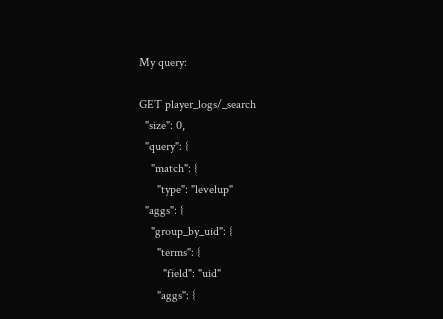My query:

GET player_logs/_search
  "size": 0,
  "query": {
    "match": {
      "type": "levelup"
  "aggs": {
    "group_by_uid": {
      "terms": {
        "field": "uid"
      "aggs": {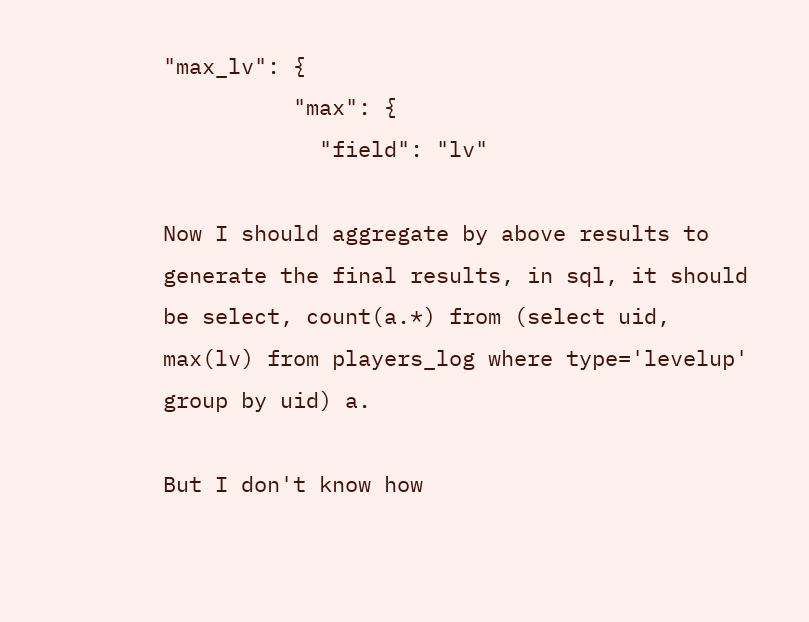"max_lv": {
          "max": {
            "field": "lv"

Now I should aggregate by above results to generate the final results, in sql, it should be select, count(a.*) from (select uid, max(lv) from players_log where type='levelup' group by uid) a.

But I don't know how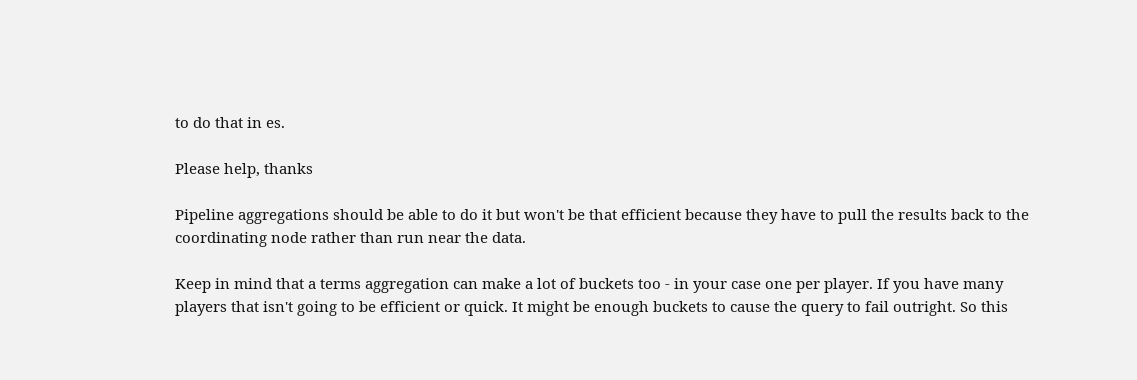to do that in es.

Please help, thanks

Pipeline aggregations should be able to do it but won't be that efficient because they have to pull the results back to the coordinating node rather than run near the data.

Keep in mind that a terms aggregation can make a lot of buckets too - in your case one per player. If you have many players that isn't going to be efficient or quick. It might be enough buckets to cause the query to fail outright. So this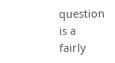question is a fairly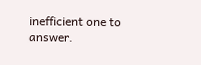inefficient one to answer.